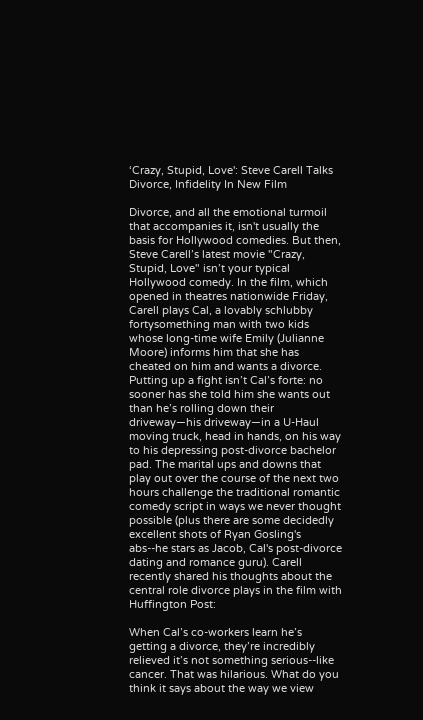‘Crazy, Stupid, Love': Steve Carell Talks Divorce, Infidelity In New Film

Divorce, and all the emotional turmoil that accompanies it, isn't usually the basis for Hollywood comedies. But then, Steve Carell’s latest movie "Crazy, Stupid, Love" isn’t your typical Hollywood comedy. In the film, which opened in theatres nationwide Friday, Carell plays Cal, a lovably schlubby fortysomething man with two kids whose long-time wife Emily (Julianne Moore) informs him that she has cheated on him and wants a divorce. Putting up a fight isn’t Cal’s forte: no sooner has she told him she wants out than he’s rolling down their driveway—his driveway—in a U-Haul moving truck, head in hands, on his way to his depressing post-divorce bachelor pad. The marital ups and downs that play out over the course of the next two hours challenge the traditional romantic comedy script in ways we never thought possible (plus there are some decidedly excellent shots of Ryan Gosling's abs--he stars as Jacob, Cal's post-divorce dating and romance guru). Carell recently shared his thoughts about the central role divorce plays in the film with Huffington Post:

When Cal’s co-workers learn he’s getting a divorce, they’re incredibly relieved it’s not something serious--like cancer. That was hilarious. What do you think it says about the way we view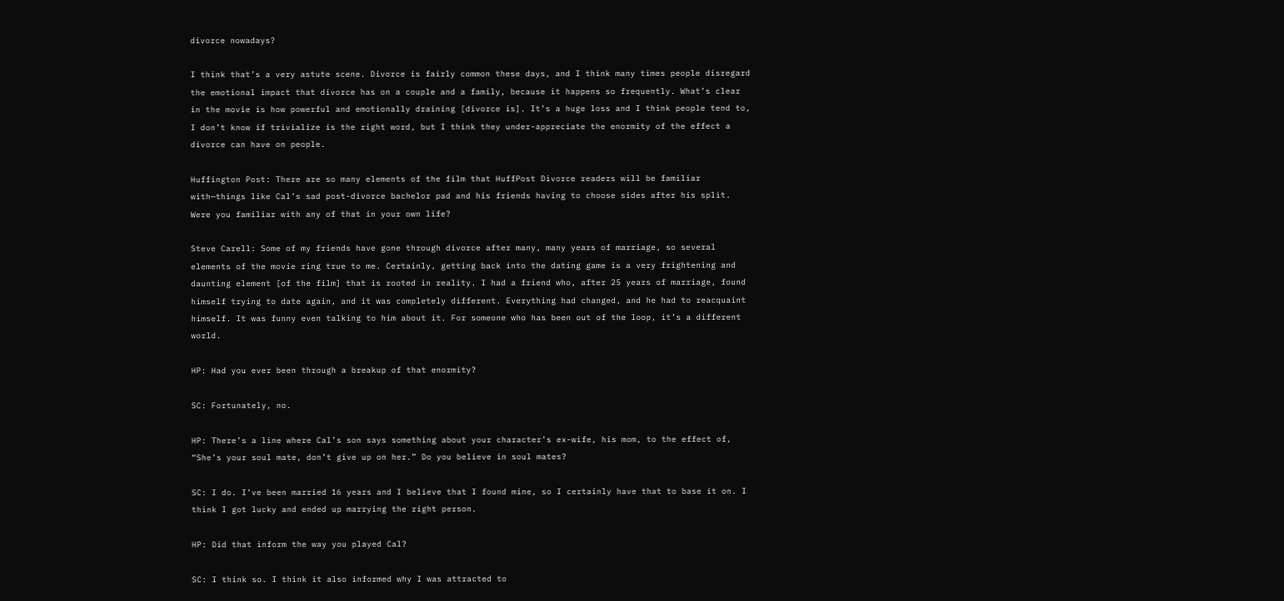divorce nowadays?

I think that’s a very astute scene. Divorce is fairly common these days, and I think many times people disregard the emotional impact that divorce has on a couple and a family, because it happens so frequently. What’s clear in the movie is how powerful and emotionally draining [divorce is]. It’s a huge loss and I think people tend to, I don’t know if trivialize is the right word, but I think they under-appreciate the enormity of the effect a divorce can have on people.

Huffington Post: There are so many elements of the film that HuffPost Divorce readers will be familiar with—things like Cal’s sad post-divorce bachelor pad and his friends having to choose sides after his split. Were you familiar with any of that in your own life?

Steve Carell: Some of my friends have gone through divorce after many, many years of marriage, so several elements of the movie ring true to me. Certainly, getting back into the dating game is a very frightening and daunting element [of the film] that is rooted in reality. I had a friend who, after 25 years of marriage, found himself trying to date again, and it was completely different. Everything had changed, and he had to reacquaint himself. It was funny even talking to him about it. For someone who has been out of the loop, it’s a different world.

HP: Had you ever been through a breakup of that enormity?

SC: Fortunately, no.

HP: There’s a line where Cal’s son says something about your character’s ex-wife, his mom, to the effect of, “She’s your soul mate, don’t give up on her.” Do you believe in soul mates?

SC: I do. I’ve been married 16 years and I believe that I found mine, so I certainly have that to base it on. I think I got lucky and ended up marrying the right person.

HP: Did that inform the way you played Cal?

SC: I think so. I think it also informed why I was attracted to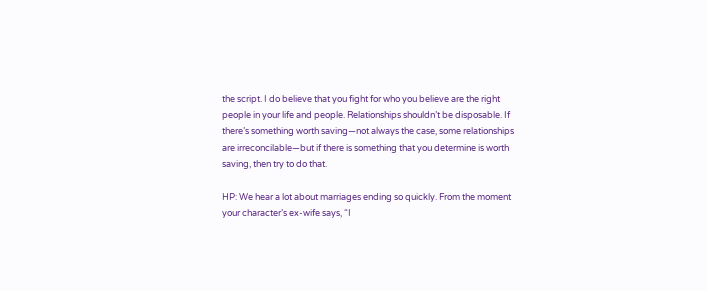the script. I do believe that you fight for who you believe are the right people in your life and people. Relationships shouldn’t be disposable. If there’s something worth saving—not always the case, some relationships are irreconcilable—but if there is something that you determine is worth saving, then try to do that.

HP: We hear a lot about marriages ending so quickly. From the moment your character’s ex-wife says, “I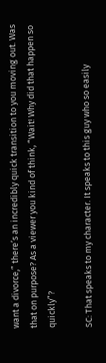want a divorce,” there’s an incredibly quick transition to you moving out. Was that on purpose? As a viewer you kind of think, “Wait! Why did that happen so quickly”?

SC: That speaks to my character. It speaks to this guy who so easily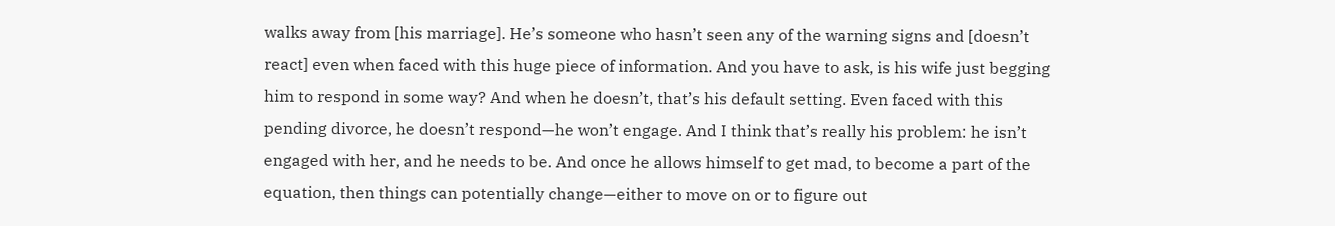walks away from [his marriage]. He’s someone who hasn’t seen any of the warning signs and [doesn’t react] even when faced with this huge piece of information. And you have to ask, is his wife just begging him to respond in some way? And when he doesn’t, that’s his default setting. Even faced with this pending divorce, he doesn’t respond—he won’t engage. And I think that’s really his problem: he isn’t engaged with her, and he needs to be. And once he allows himself to get mad, to become a part of the equation, then things can potentially change—either to move on or to figure out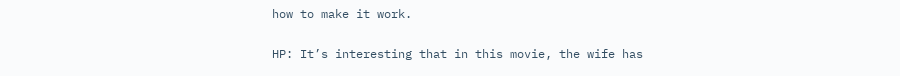how to make it work.

HP: It’s interesting that in this movie, the wife has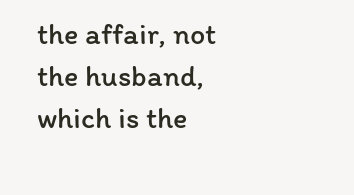the affair, not the husband, which is the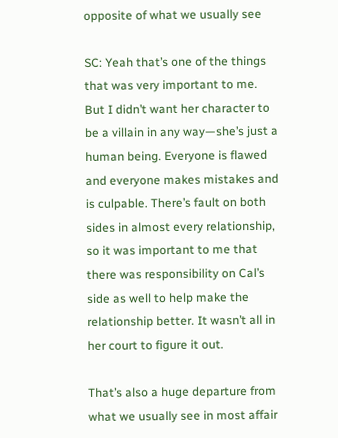opposite of what we usually see

SC: Yeah that’s one of the things that was very important to me. But I didn’t want her character to be a villain in any way—she’s just a human being. Everyone is flawed and everyone makes mistakes and is culpable. There’s fault on both sides in almost every relationship, so it was important to me that there was responsibility on Cal’s side as well to help make the relationship better. It wasn’t all in her court to figure it out.

That’s also a huge departure from what we usually see in most affair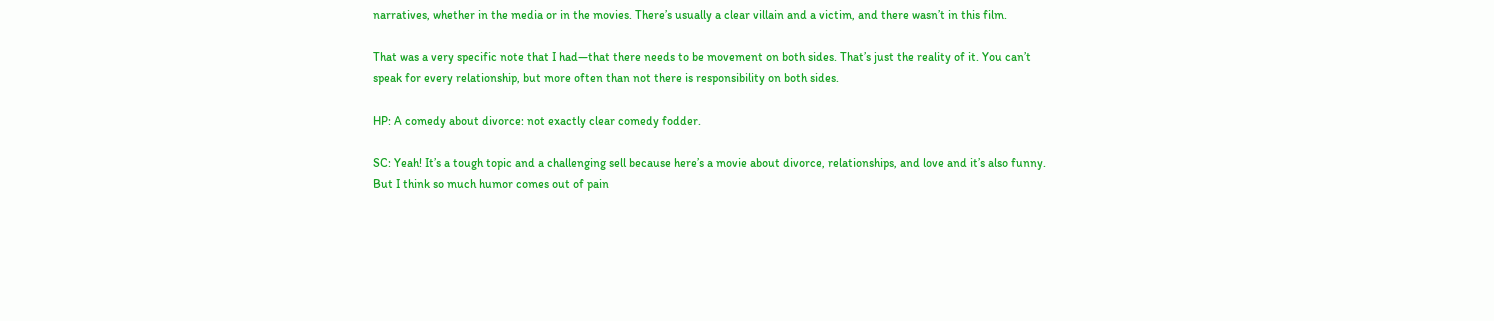narratives, whether in the media or in the movies. There’s usually a clear villain and a victim, and there wasn’t in this film.

That was a very specific note that I had—that there needs to be movement on both sides. That’s just the reality of it. You can’t speak for every relationship, but more often than not there is responsibility on both sides.

HP: A comedy about divorce: not exactly clear comedy fodder.

SC: Yeah! It’s a tough topic and a challenging sell because here’s a movie about divorce, relationships, and love and it’s also funny. But I think so much humor comes out of pain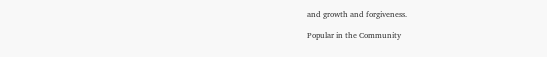and growth and forgiveness.

Popular in the Community